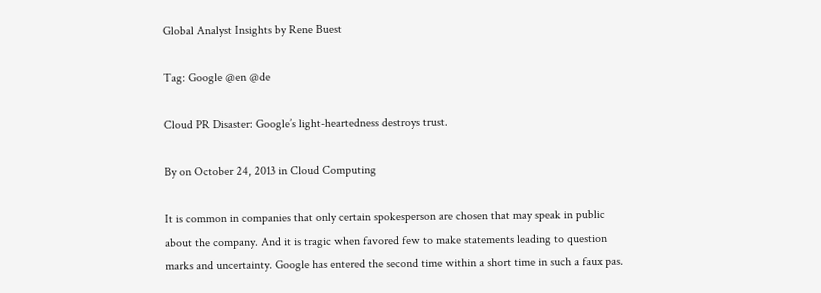Global Analyst Insights by Rene Buest

Tag: Google @en @de

Cloud PR Disaster: Google’s light-heartedness destroys trust.

By on October 24, 2013 in Cloud Computing

It is common in companies that only certain spokesperson are chosen that may speak in public about the company. And it is tragic when favored few to make statements leading to question marks and uncertainty. Google has entered the second time within a short time in such a faux pas.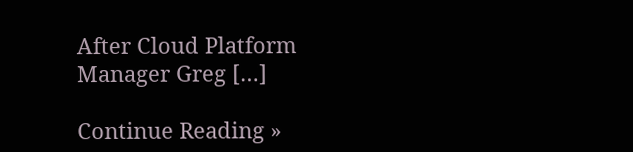After Cloud Platform Manager Greg […]

Continue Reading »